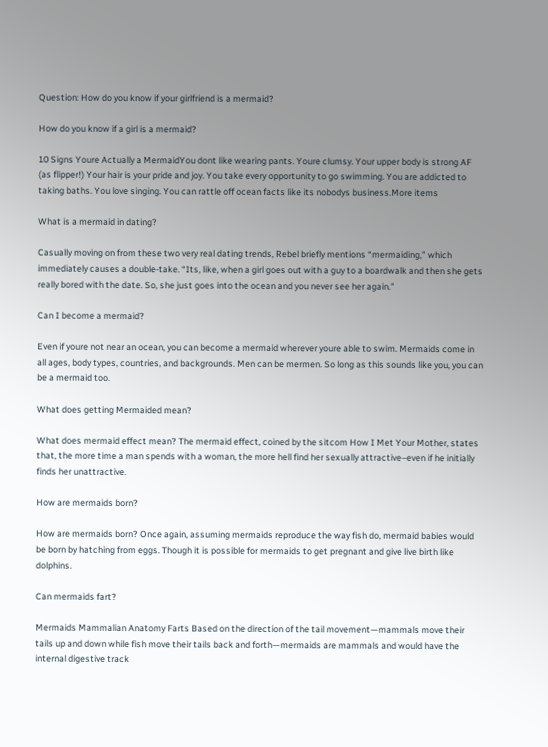Question: How do you know if your girlfriend is a mermaid?

How do you know if a girl is a mermaid?

10 Signs Youre Actually a MermaidYou dont like wearing pants. Youre clumsy. Your upper body is strong AF (as flipper!) Your hair is your pride and joy. You take every opportunity to go swimming. You are addicted to taking baths. You love singing. You can rattle off ocean facts like its nobodys business.More items

What is a mermaid in dating?

Casually moving on from these two very real dating trends, Rebel briefly mentions “mermaiding,” which immediately causes a double-take. “Its, like, when a girl goes out with a guy to a boardwalk and then she gets really bored with the date. So, she just goes into the ocean and you never see her again.”

Can I become a mermaid?

Even if youre not near an ocean, you can become a mermaid wherever youre able to swim. Mermaids come in all ages, body types, countries, and backgrounds. Men can be mermen. So long as this sounds like you, you can be a mermaid too.

What does getting Mermaided mean?

What does mermaid effect mean? The mermaid effect, coined by the sitcom How I Met Your Mother, states that, the more time a man spends with a woman, the more hell find her sexually attractive–even if he initially finds her unattractive.

How are mermaids born?

How are mermaids born? Once again, assuming mermaids reproduce the way fish do, mermaid babies would be born by hatching from eggs. Though it is possible for mermaids to get pregnant and give live birth like dolphins.

Can mermaids fart?

Mermaids Mammalian Anatomy Farts Based on the direction of the tail movement—mammals move their tails up and down while fish move their tails back and forth—mermaids are mammals and would have the internal digestive track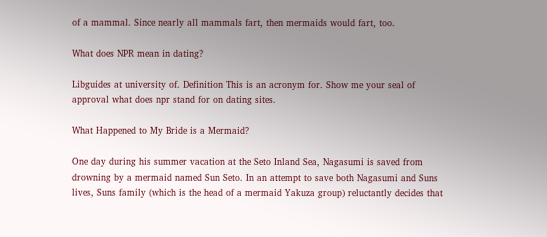of a mammal. Since nearly all mammals fart, then mermaids would fart, too.

What does NPR mean in dating?

Libguides at university of. Definition This is an acronym for. Show me your seal of approval what does npr stand for on dating sites.

What Happened to My Bride is a Mermaid?

One day during his summer vacation at the Seto Inland Sea, Nagasumi is saved from drowning by a mermaid named Sun Seto. In an attempt to save both Nagasumi and Suns lives, Suns family (which is the head of a mermaid Yakuza group) reluctantly decides that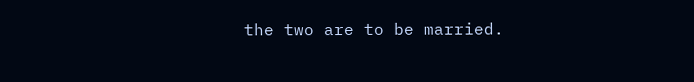the two are to be married.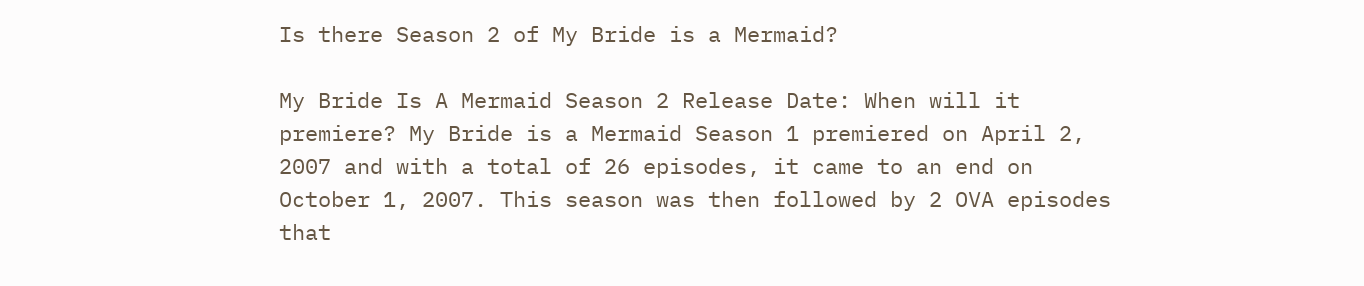Is there Season 2 of My Bride is a Mermaid?

My Bride Is A Mermaid Season 2 Release Date: When will it premiere? My Bride is a Mermaid Season 1 premiered on April 2, 2007 and with a total of 26 episodes, it came to an end on October 1, 2007. This season was then followed by 2 OVA episodes that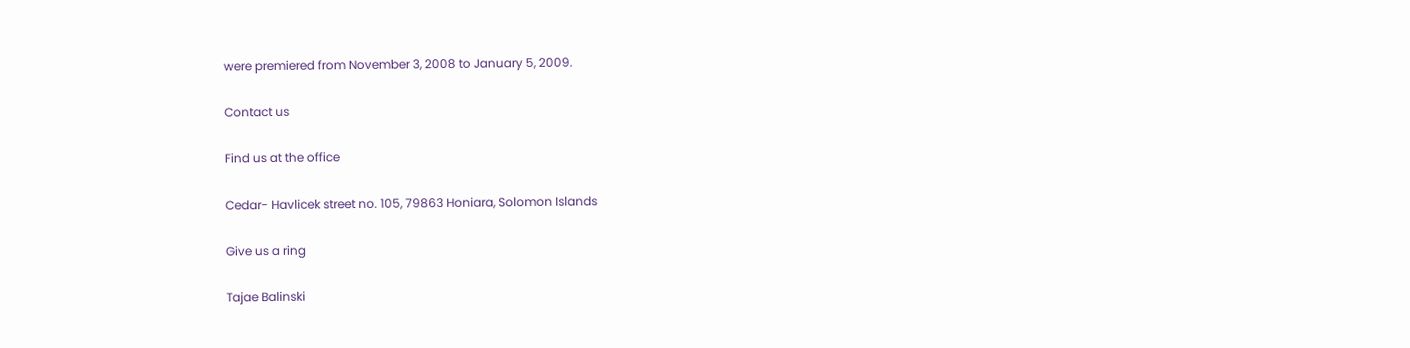were premiered from November 3, 2008 to January 5, 2009.

Contact us

Find us at the office

Cedar- Havlicek street no. 105, 79863 Honiara, Solomon Islands

Give us a ring

Tajae Balinski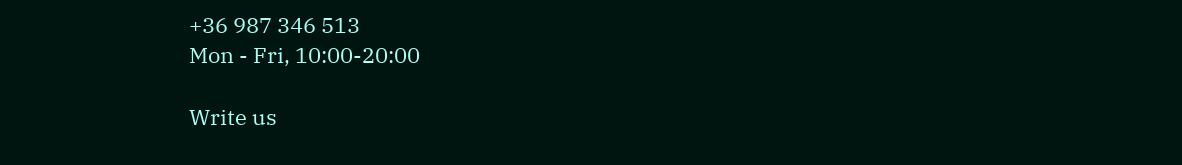+36 987 346 513
Mon - Fri, 10:00-20:00

Write us